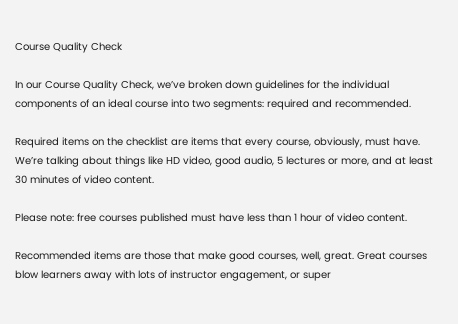Course Quality Check

In our Course Quality Check, we’ve broken down guidelines for the individual components of an ideal course into two segments: required and recommended.

Required items on the checklist are items that every course, obviously, must have.  We’re talking about things like HD video, good audio, 5 lectures or more, and at least 30 minutes of video content.

Please note: free courses published must have less than 1 hour of video content.

Recommended items are those that make good courses, well, great. Great courses blow learners away with lots of instructor engagement, or super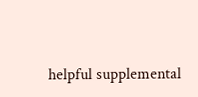helpful supplemental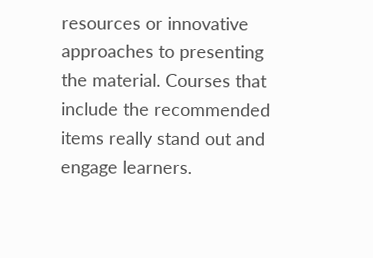resources or innovative approaches to presenting the material. Courses that include the recommended items really stand out and engage learners.